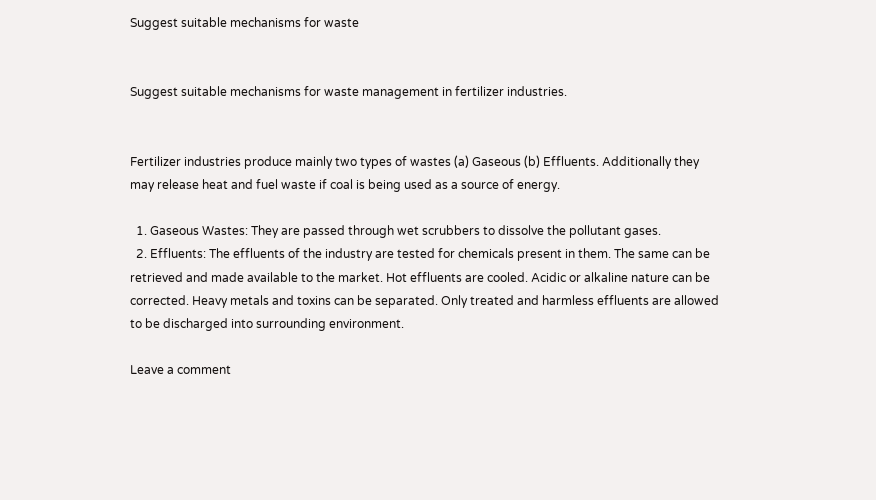Suggest suitable mechanisms for waste


Suggest suitable mechanisms for waste management in fertilizer industries.


Fertilizer industries produce mainly two types of wastes (a) Gaseous (b) Effluents. Additionally they may release heat and fuel waste if coal is being used as a source of energy.

  1. Gaseous Wastes: They are passed through wet scrubbers to dissolve the pollutant gases.
  2. Effluents: The effluents of the industry are tested for chemicals present in them. The same can be retrieved and made available to the market. Hot effluents are cooled. Acidic or alkaline nature can be corrected. Heavy metals and toxins can be separated. Only treated and harmless effluents are allowed to be discharged into surrounding environment.

Leave a comment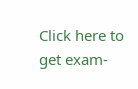Click here to get exam-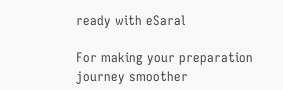ready with eSaral

For making your preparation journey smoother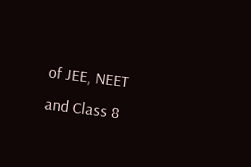of JEE, NEET and Class 8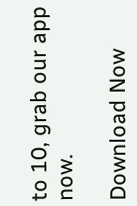to 10, grab our app now.

Download Now